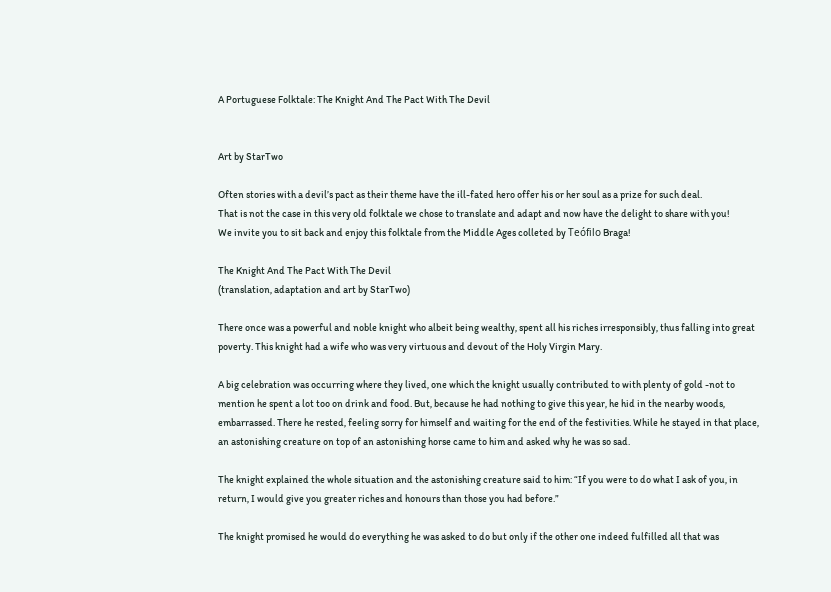A Portuguese Folktale: The Knight And The Pact With The Devil


Art by StarTwo

Often stories with a devil’s pact as their theme have the ill-fated hero offer his or her soul as a prize for such deal.
That is not the case in this very old folktale we chose to translate and adapt and now have the delight to share with you!
We invite you to sit back and enjoy this folktale from the Middle Ages colleted by Teófilo Braga!

The Knight And The Pact With The Devil
(translation, adaptation and art by StarTwo)

There once was a powerful and noble knight who albeit being wealthy, spent all his riches irresponsibly, thus falling into great poverty. This knight had a wife who was very virtuous and devout of the Holy Virgin Mary.

A big celebration was occurring where they lived, one which the knight usually contributed to with plenty of gold -not to mention he spent a lot too on drink and food. But, because he had nothing to give this year, he hid in the nearby woods, embarrassed. There he rested, feeling sorry for himself and waiting for the end of the festivities. While he stayed in that place, an astonishing creature on top of an astonishing horse came to him and asked why he was so sad.

The knight explained the whole situation and the astonishing creature said to him: “If you were to do what I ask of you, in return, I would give you greater riches and honours than those you had before.”

The knight promised he would do everything he was asked to do but only if the other one indeed fulfilled all that was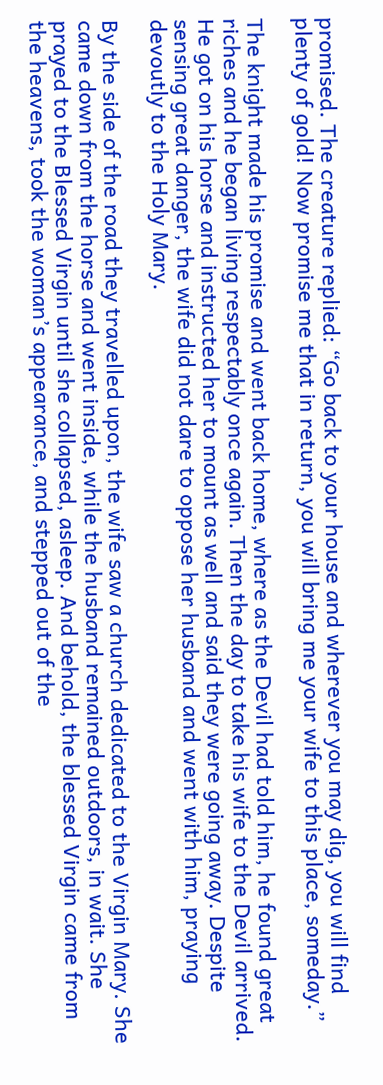promised. The creature replied: “Go back to your house and wherever you may dig, you will find plenty of gold! Now promise me that in return, you will bring me your wife to this place, someday.”

The knight made his promise and went back home, where as the Devil had told him, he found great riches and he began living respectably once again. Then the day to take his wife to the Devil arrived. He got on his horse and instructed her to mount as well and said they were going away. Despite sensing great danger, the wife did not dare to oppose her husband and went with him, praying devoutly to the Holy Mary.

By the side of the road they travelled upon, the wife saw a church dedicated to the Virgin Mary. She came down from the horse and went inside, while the husband remained outdoors, in wait. She prayed to the Blessed Virgin until she collapsed, asleep. And behold, the blessed Virgin came from the heavens, took the woman’s appearance, and stepped out of the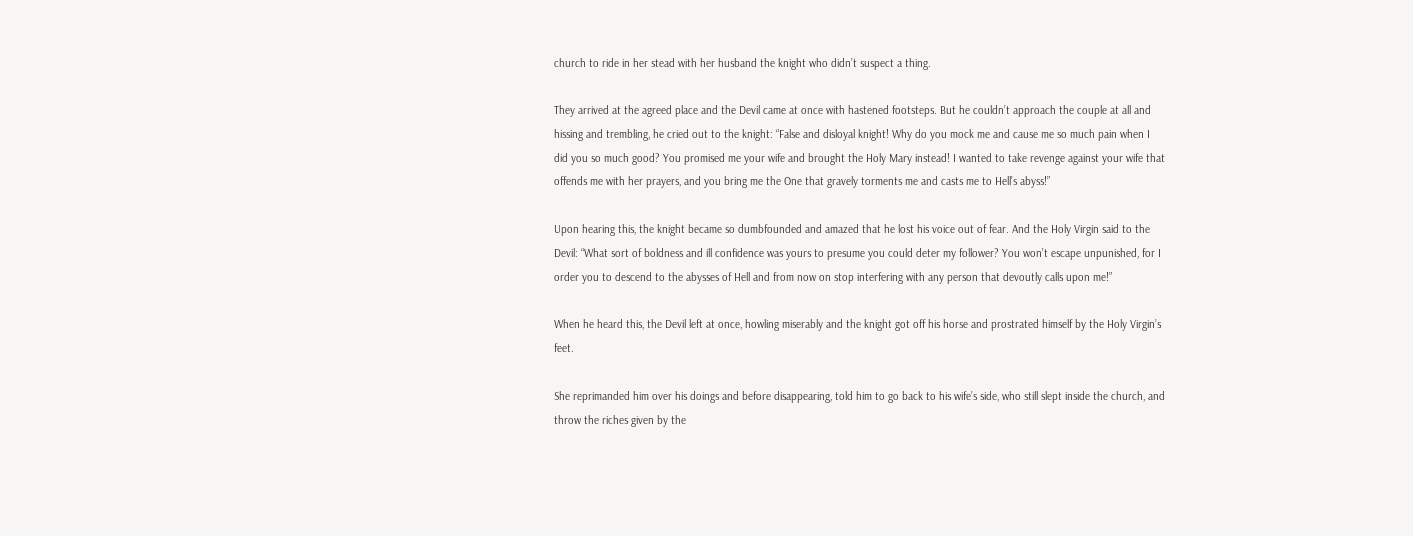church to ride in her stead with her husband the knight who didn’t suspect a thing.

They arrived at the agreed place and the Devil came at once with hastened footsteps. But he couldn’t approach the couple at all and hissing and trembling, he cried out to the knight: “False and disloyal knight! Why do you mock me and cause me so much pain when I did you so much good? You promised me your wife and brought the Holy Mary instead! I wanted to take revenge against your wife that offends me with her prayers, and you bring me the One that gravely torments me and casts me to Hell’s abyss!”

Upon hearing this, the knight became so dumbfounded and amazed that he lost his voice out of fear. And the Holy Virgin said to the Devil: “What sort of boldness and ill confidence was yours to presume you could deter my follower? You won’t escape unpunished, for I order you to descend to the abysses of Hell and from now on stop interfering with any person that devoutly calls upon me!”

When he heard this, the Devil left at once, howling miserably and the knight got off his horse and prostrated himself by the Holy Virgin’s feet.

She reprimanded him over his doings and before disappearing, told him to go back to his wife’s side, who still slept inside the church, and throw the riches given by the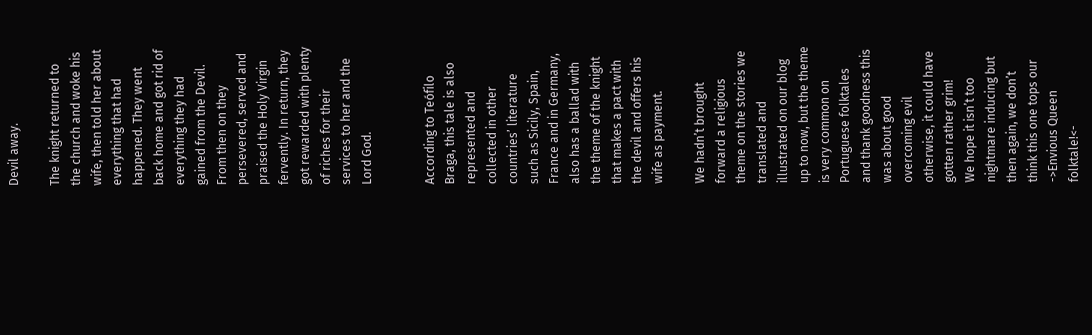Devil away.

The knight returned to the church and woke his wife, then told her about everything that had happened. They went back home and got rid of everything they had gained from the Devil. From then on they persevered, served and praised the Holy Virgin fervently. In return, they got rewarded with plenty of riches for their services to her and the Lord God.


According to Teófilo Braga, this tale is also represented and collected in other countries’ literature such as Sicily, Spain, France and in Germany, also has a ballad with the theme of the knight that makes a pact with the devil and offers his wife as payment.

We hadn’t brought forward a religious theme on the stories we translated and illustrated on our blog up to now, but the theme is very common on Portuguese folktales and thank goodness this was about good overcoming evil otherwise, it could have gotten rather grim!
We hope it isn’t too nightmare inducing but then again, we don’t think this one tops our ->Envious Queen folktale!<-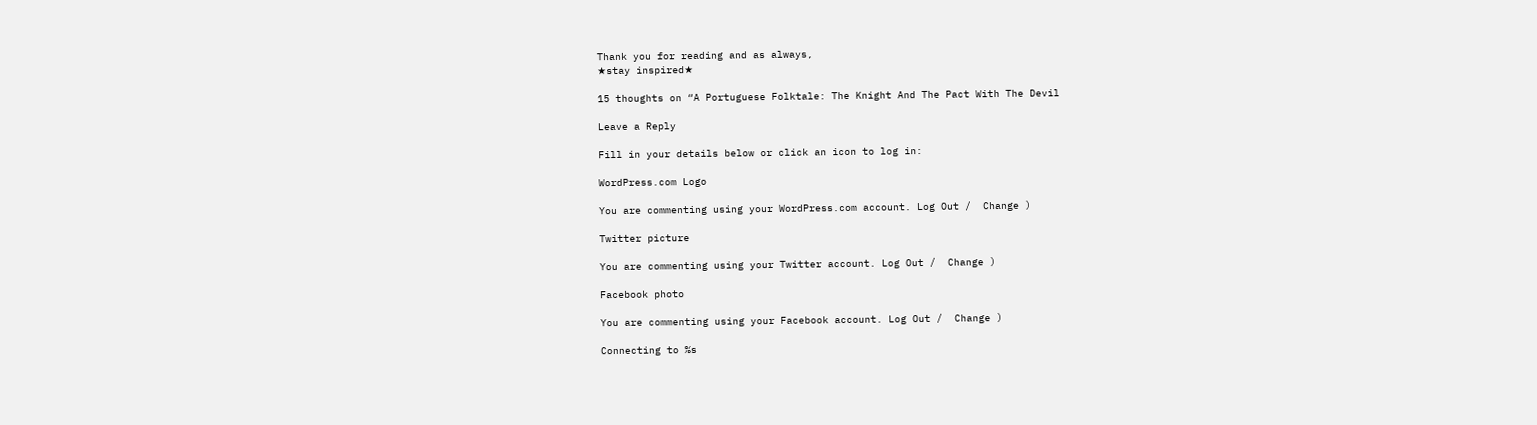Thank you for reading and as always,
★stay inspired★

15 thoughts on “A Portuguese Folktale: The Knight And The Pact With The Devil

Leave a Reply

Fill in your details below or click an icon to log in:

WordPress.com Logo

You are commenting using your WordPress.com account. Log Out /  Change )

Twitter picture

You are commenting using your Twitter account. Log Out /  Change )

Facebook photo

You are commenting using your Facebook account. Log Out /  Change )

Connecting to %s